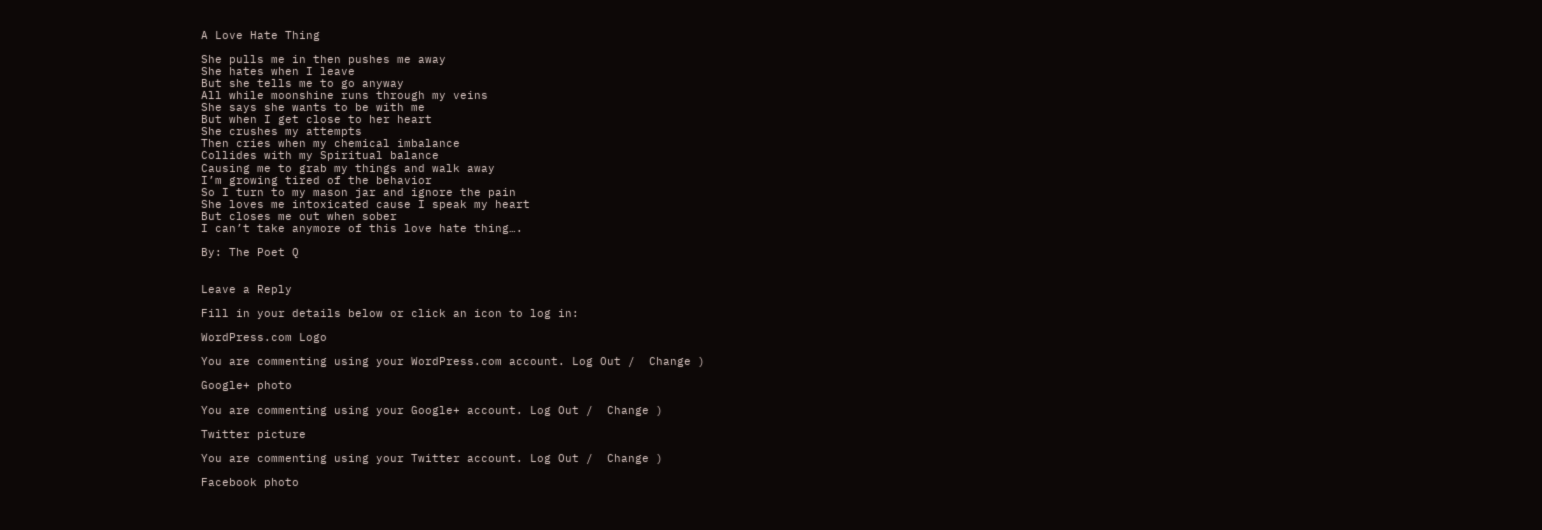A Love Hate Thing

She pulls me in then pushes me away
She hates when I leave
But she tells me to go anyway
All while moonshine runs through my veins
She says she wants to be with me
But when I get close to her heart
She crushes my attempts
Then cries when my chemical imbalance
Collides with my Spiritual balance
Causing me to grab my things and walk away
I’m growing tired of the behavior
So I turn to my mason jar and ignore the pain
She loves me intoxicated cause I speak my heart
But closes me out when sober
I can’t take anymore of this love hate thing….

By: The Poet Q


Leave a Reply

Fill in your details below or click an icon to log in:

WordPress.com Logo

You are commenting using your WordPress.com account. Log Out /  Change )

Google+ photo

You are commenting using your Google+ account. Log Out /  Change )

Twitter picture

You are commenting using your Twitter account. Log Out /  Change )

Facebook photo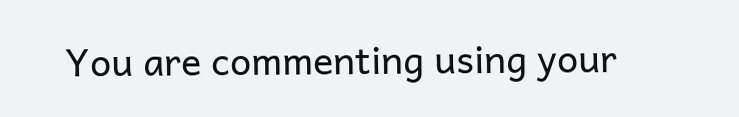You are commenting using your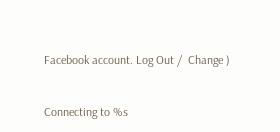Facebook account. Log Out /  Change )


Connecting to %s